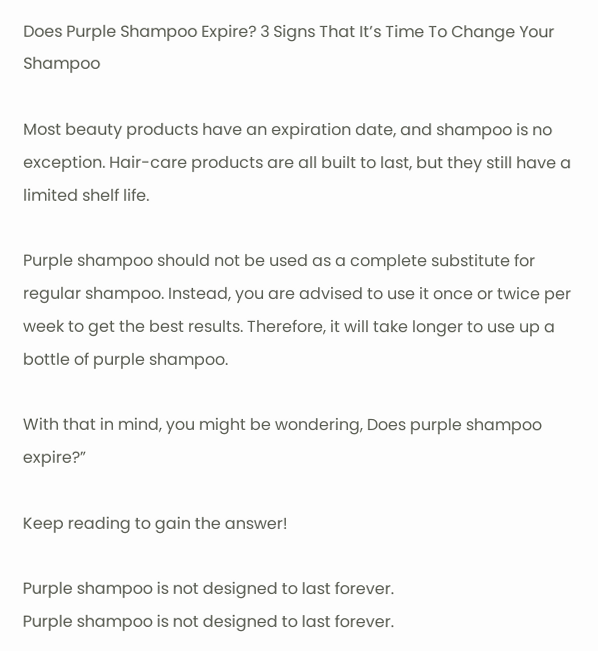Does Purple Shampoo Expire? 3 Signs That It’s Time To Change Your Shampoo

Most beauty products have an expiration date, and shampoo is no exception. Hair-care products are all built to last, but they still have a limited shelf life.

Purple shampoo should not be used as a complete substitute for regular shampoo. Instead, you are advised to use it once or twice per week to get the best results. Therefore, it will take longer to use up a bottle of purple shampoo.

With that in mind, you might be wondering, Does purple shampoo expire?”

Keep reading to gain the answer!

Purple shampoo is not designed to last forever.
Purple shampoo is not designed to last forever.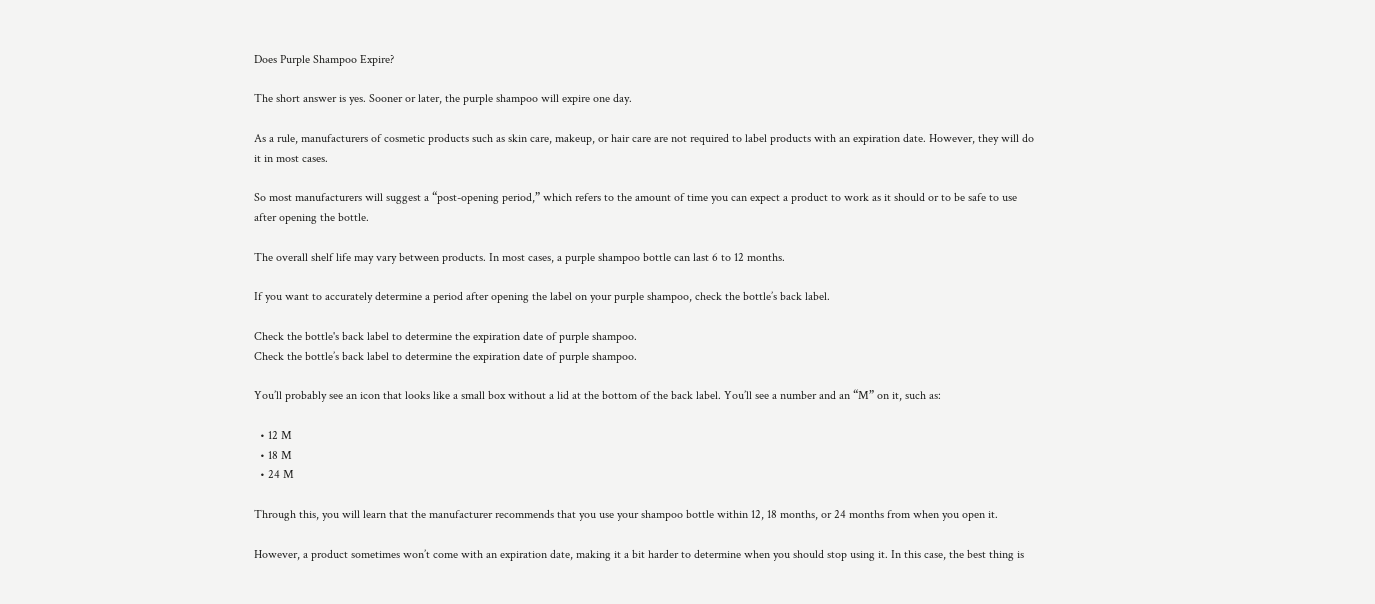Does Purple Shampoo Expire?

The short answer is yes. Sooner or later, the purple shampoo will expire one day.

As a rule, manufacturers of cosmetic products such as skin care, makeup, or hair care are not required to label products with an expiration date. However, they will do it in most cases.

So most manufacturers will suggest a “post-opening period,” which refers to the amount of time you can expect a product to work as it should or to be safe to use after opening the bottle.

The overall shelf life may vary between products. In most cases, a purple shampoo bottle can last 6 to 12 months.

If you want to accurately determine a period after opening the label on your purple shampoo, check the bottle’s back label.

Check the bottle's back label to determine the expiration date of purple shampoo.
Check the bottle’s back label to determine the expiration date of purple shampoo.

You’ll probably see an icon that looks like a small box without a lid at the bottom of the back label. You’ll see a number and an “M” on it, such as:

  • 12 M
  • 18 M
  • 24 M

Through this, you will learn that the manufacturer recommends that you use your shampoo bottle within 12, 18 months, or 24 months from when you open it.

However, a product sometimes won’t come with an expiration date, making it a bit harder to determine when you should stop using it. In this case, the best thing is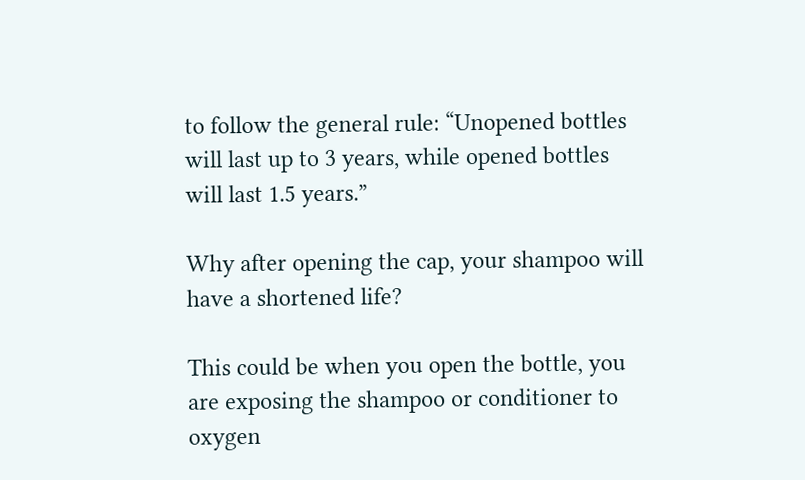to follow the general rule: “Unopened bottles will last up to 3 years, while opened bottles will last 1.5 years.”

Why after opening the cap, your shampoo will have a shortened life?

This could be when you open the bottle, you are exposing the shampoo or conditioner to oxygen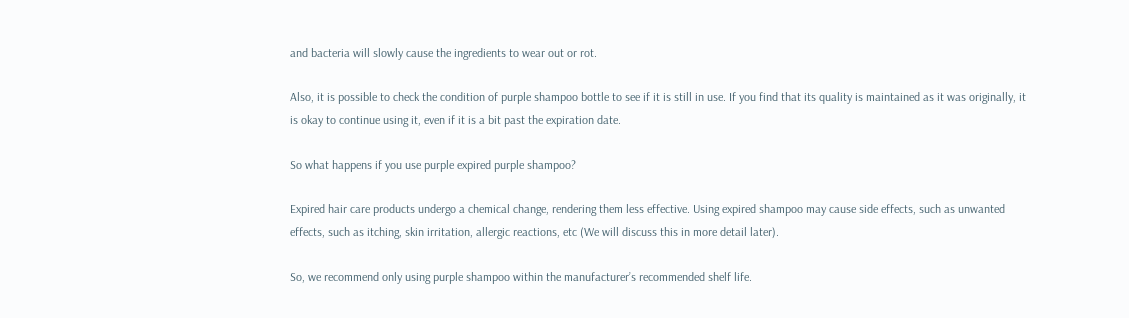and bacteria will slowly cause the ingredients to wear out or rot.

Also, it is possible to check the condition of purple shampoo bottle to see if it is still in use. If you find that its quality is maintained as it was originally, it is okay to continue using it, even if it is a bit past the expiration date.

So what happens if you use purple expired purple shampoo?

Expired hair care products undergo a chemical change, rendering them less effective. Using expired shampoo may cause side effects, such as unwanted effects, such as itching, skin irritation, allergic reactions, etc (We will discuss this in more detail later).

So, we recommend only using purple shampoo within the manufacturer’s recommended shelf life.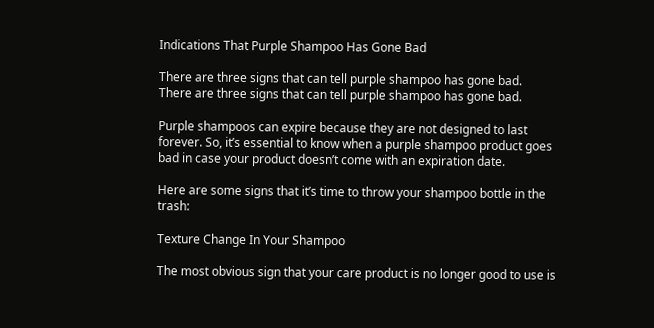Indications That Purple Shampoo Has Gone Bad

There are three signs that can tell purple shampoo has gone bad.
There are three signs that can tell purple shampoo has gone bad.

Purple shampoos can expire because they are not designed to last forever. So, it’s essential to know when a purple shampoo product goes bad in case your product doesn’t come with an expiration date.

Here are some signs that it’s time to throw your shampoo bottle in the trash:

Texture Change In Your Shampoo

The most obvious sign that your care product is no longer good to use is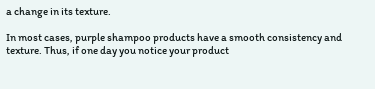a change in its texture.

In most cases, purple shampoo products have a smooth consistency and texture. Thus, if one day you notice your product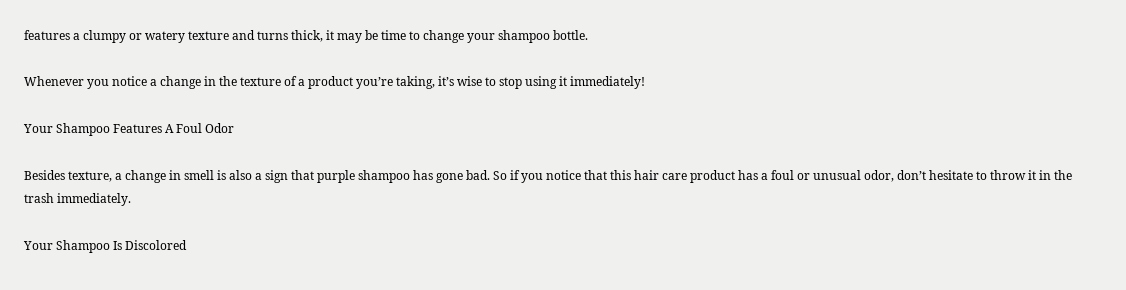features a clumpy or watery texture and turns thick, it may be time to change your shampoo bottle.

Whenever you notice a change in the texture of a product you’re taking, it’s wise to stop using it immediately!

Your Shampoo Features A Foul Odor

Besides texture, a change in smell is also a sign that purple shampoo has gone bad. So if you notice that this hair care product has a foul or unusual odor, don’t hesitate to throw it in the trash immediately.

Your Shampoo Is Discolored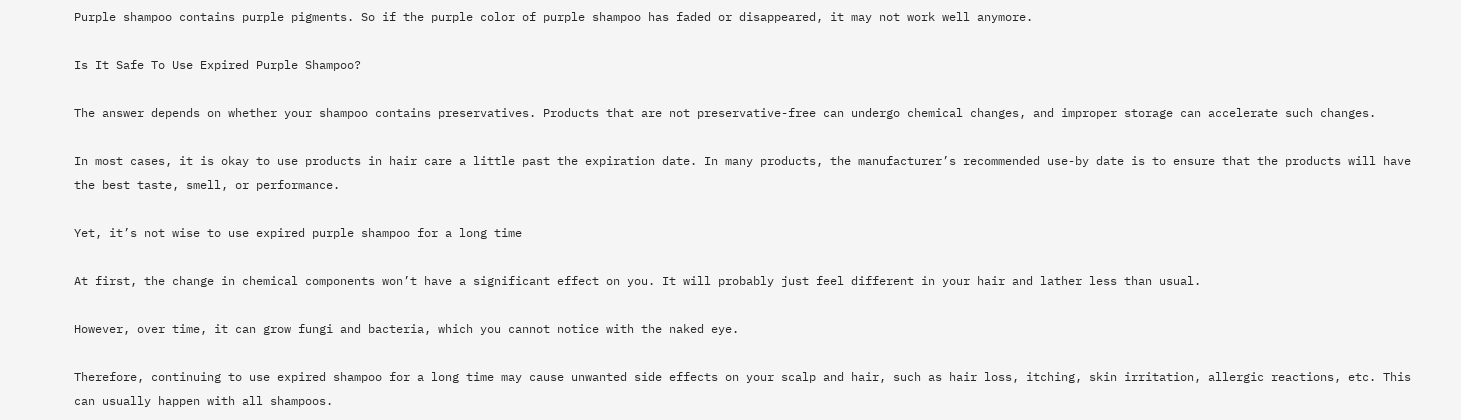Purple shampoo contains purple pigments. So if the purple color of purple shampoo has faded or disappeared, it may not work well anymore.

Is It Safe To Use Expired Purple Shampoo?

The answer depends on whether your shampoo contains preservatives. Products that are not preservative-free can undergo chemical changes, and improper storage can accelerate such changes.

In most cases, it is okay to use products in hair care a little past the expiration date. In many products, the manufacturer’s recommended use-by date is to ensure that the products will have the best taste, smell, or performance.

Yet, it’s not wise to use expired purple shampoo for a long time

At first, the change in chemical components won’t have a significant effect on you. It will probably just feel different in your hair and lather less than usual.

However, over time, it can grow fungi and bacteria, which you cannot notice with the naked eye.

Therefore, continuing to use expired shampoo for a long time may cause unwanted side effects on your scalp and hair, such as hair loss, itching, skin irritation, allergic reactions, etc. This can usually happen with all shampoos.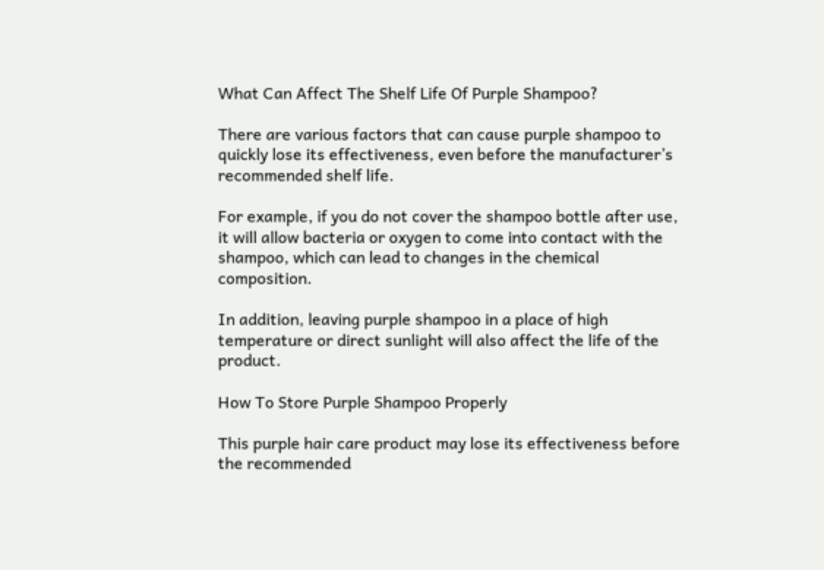What Can Affect The Shelf Life Of Purple Shampoo?

There are various factors that can cause purple shampoo to quickly lose its effectiveness, even before the manufacturer’s recommended shelf life.

For example, if you do not cover the shampoo bottle after use, it will allow bacteria or oxygen to come into contact with the shampoo, which can lead to changes in the chemical composition.

In addition, leaving purple shampoo in a place of high temperature or direct sunlight will also affect the life of the product.

How To Store Purple Shampoo Properly

This purple hair care product may lose its effectiveness before the recommended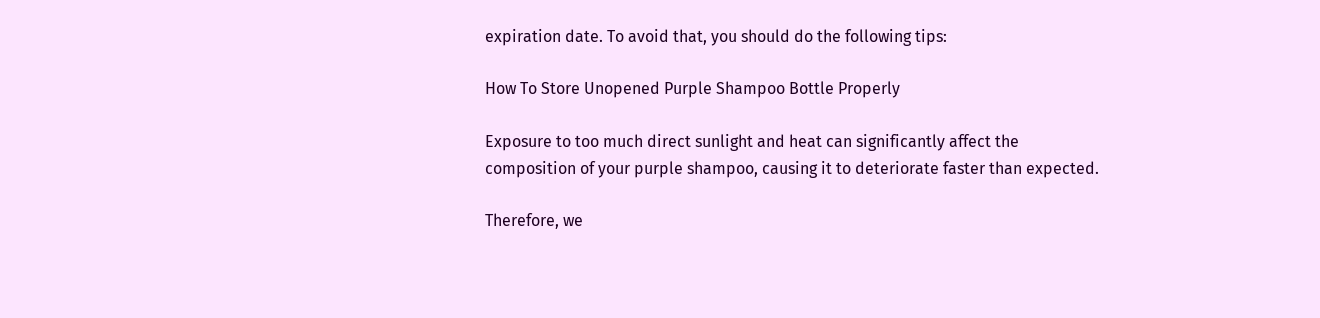expiration date. To avoid that, you should do the following tips:

How To Store Unopened Purple Shampoo Bottle Properly

Exposure to too much direct sunlight and heat can significantly affect the composition of your purple shampoo, causing it to deteriorate faster than expected.

Therefore, we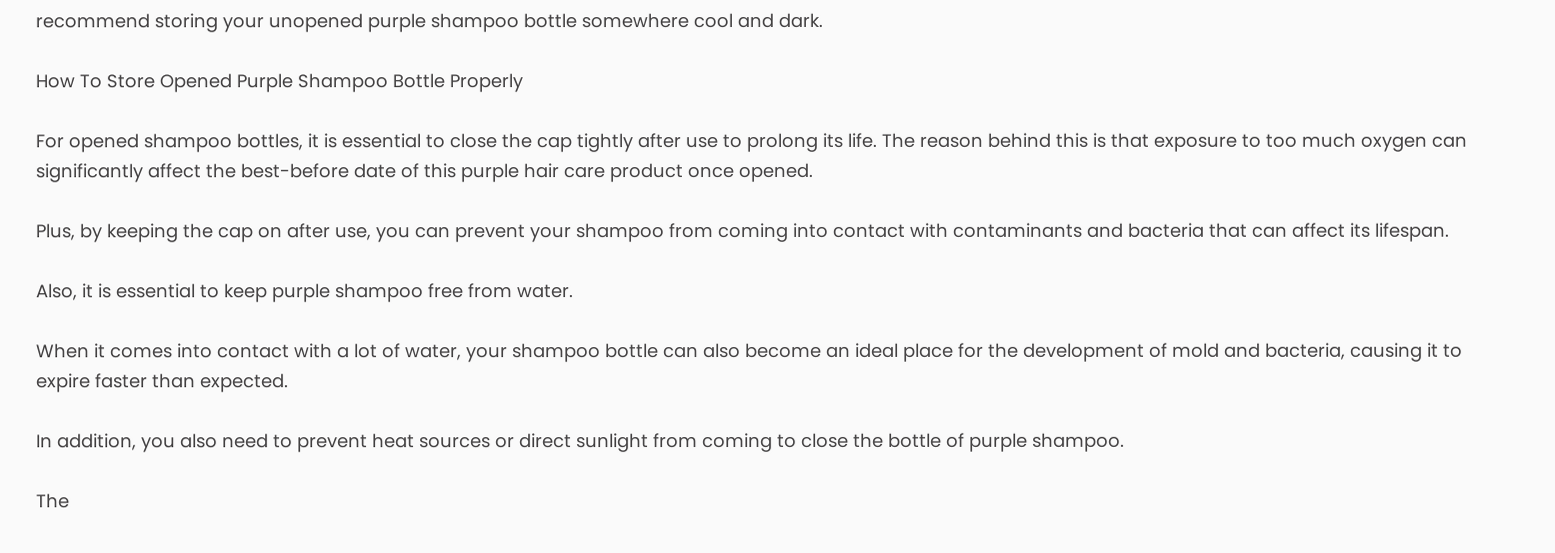recommend storing your unopened purple shampoo bottle somewhere cool and dark.

How To Store Opened Purple Shampoo Bottle Properly

For opened shampoo bottles, it is essential to close the cap tightly after use to prolong its life. The reason behind this is that exposure to too much oxygen can significantly affect the best-before date of this purple hair care product once opened.

Plus, by keeping the cap on after use, you can prevent your shampoo from coming into contact with contaminants and bacteria that can affect its lifespan.

Also, it is essential to keep purple shampoo free from water.

When it comes into contact with a lot of water, your shampoo bottle can also become an ideal place for the development of mold and bacteria, causing it to expire faster than expected.

In addition, you also need to prevent heat sources or direct sunlight from coming to close the bottle of purple shampoo.

The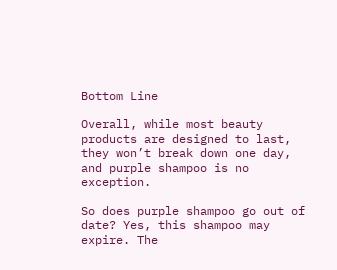Bottom Line

Overall, while most beauty products are designed to last, they won’t break down one day, and purple shampoo is no exception.

So does purple shampoo go out of date? Yes, this shampoo may expire. The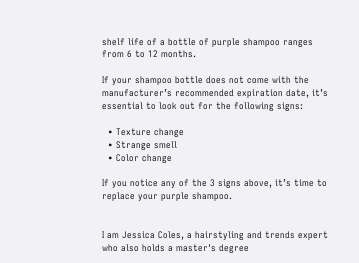shelf life of a bottle of purple shampoo ranges from 6 to 12 months.

If your shampoo bottle does not come with the manufacturer’s recommended expiration date, it’s essential to look out for the following signs:

  • Texture change
  • Strange smell
  • Color change

If you notice any of the 3 signs above, it’s time to replace your purple shampoo.


I am Jessica Coles, a hairstyling and trends expert who also holds a master's degree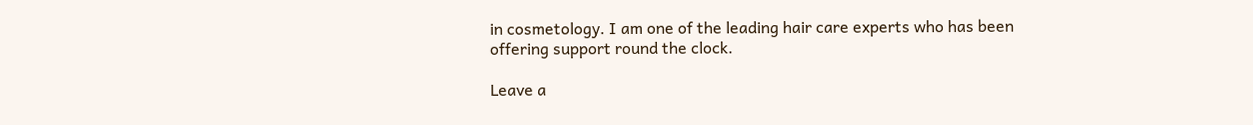in cosmetology. I am one of the leading hair care experts who has been offering support round the clock.

Leave a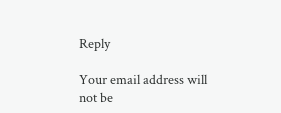Reply

Your email address will not be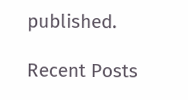published.

Recent Posts